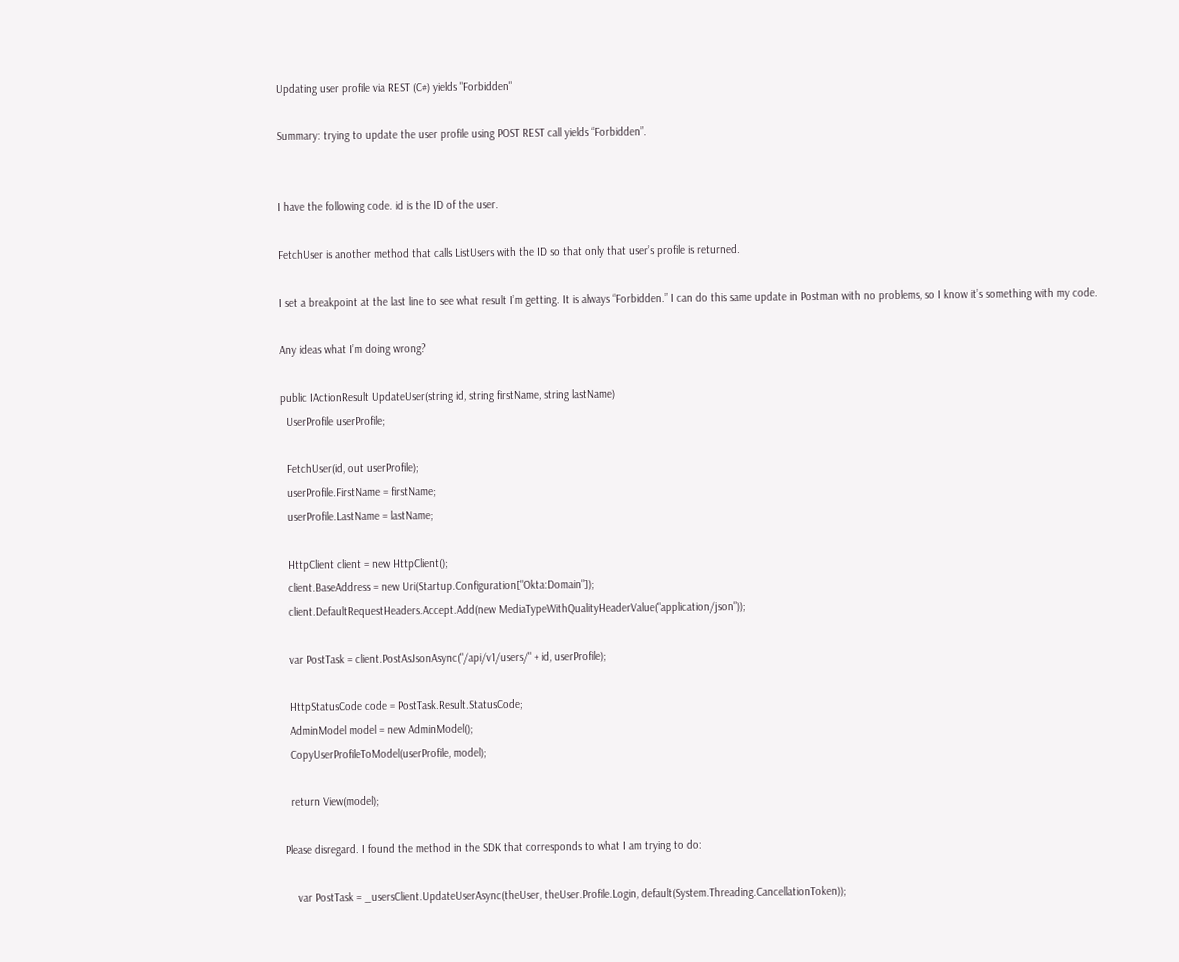Updating user profile via REST (C#) yields "Forbidden"

Summary: trying to update the user profile using POST REST call yields “Forbidden”.


I have the following code. id is the ID of the user.

FetchUser is another method that calls ListUsers with the ID so that only that user’s profile is returned.

I set a breakpoint at the last line to see what result I’m getting. It is always “Forbidden.” I can do this same update in Postman with no problems, so I know it’s something with my code.

Any ideas what I’m doing wrong?

public IActionResult UpdateUser(string id, string firstName, string lastName)
  UserProfile userProfile;

  FetchUser(id, out userProfile);
  userProfile.FirstName = firstName;
  userProfile.LastName = lastName;

  HttpClient client = new HttpClient();
  client.BaseAddress = new Uri(Startup.Configuration["Okta:Domain"]);
  client.DefaultRequestHeaders.Accept.Add(new MediaTypeWithQualityHeaderValue("application/json"));

  var PostTask = client.PostAsJsonAsync("/api/v1/users/" + id, userProfile);

  HttpStatusCode code = PostTask.Result.StatusCode;
  AdminModel model = new AdminModel();
  CopyUserProfileToModel(userProfile, model);

  return View(model);

Please disregard. I found the method in the SDK that corresponds to what I am trying to do:

    var PostTask = _usersClient.UpdateUserAsync(theUser, theUser.Profile.Login, default(System.Threading.CancellationToken));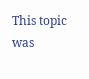This topic was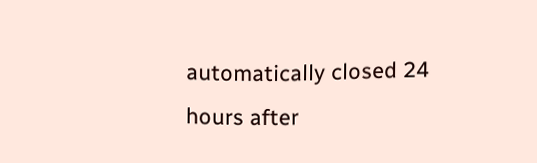automatically closed 24 hours after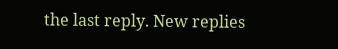the last reply. New replies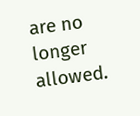are no longer allowed.